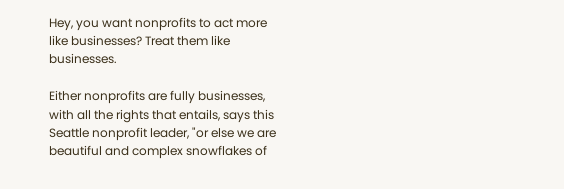Hey, you want nonprofits to act more like businesses? Treat them like businesses.

Either nonprofits are fully businesses, with all the rights that entails, says this Seattle nonprofit leader, "or else we are beautiful and complex snowflakes of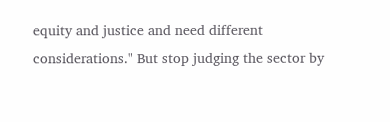equity and justice and need different considerations." But stop judging the sector by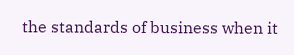the standards of business when it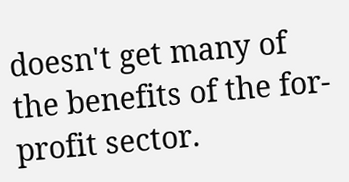doesn't get many of the benefits of the for-profit sector.